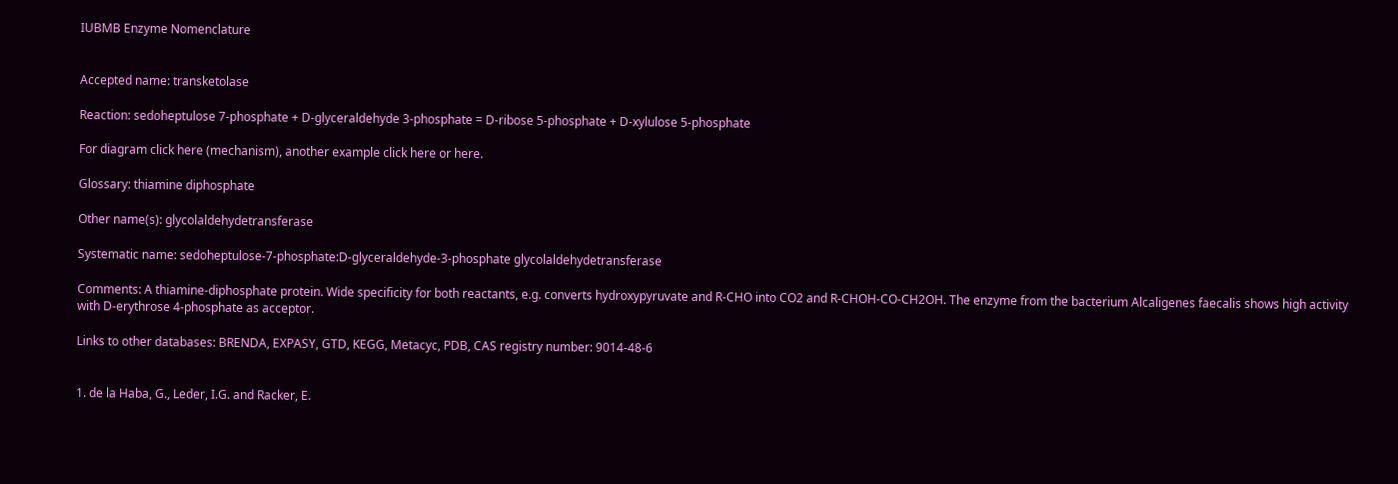IUBMB Enzyme Nomenclature


Accepted name: transketolase

Reaction: sedoheptulose 7-phosphate + D-glyceraldehyde 3-phosphate = D-ribose 5-phosphate + D-xylulose 5-phosphate

For diagram click here (mechanism), another example click here or here.

Glossary: thiamine diphosphate

Other name(s): glycolaldehydetransferase

Systematic name: sedoheptulose-7-phosphate:D-glyceraldehyde-3-phosphate glycolaldehydetransferase

Comments: A thiamine-diphosphate protein. Wide specificity for both reactants, e.g. converts hydroxypyruvate and R-CHO into CO2 and R-CHOH-CO-CH2OH. The enzyme from the bacterium Alcaligenes faecalis shows high activity with D-erythrose 4-phosphate as acceptor.

Links to other databases: BRENDA, EXPASY, GTD, KEGG, Metacyc, PDB, CAS registry number: 9014-48-6


1. de la Haba, G., Leder, I.G. and Racker, E.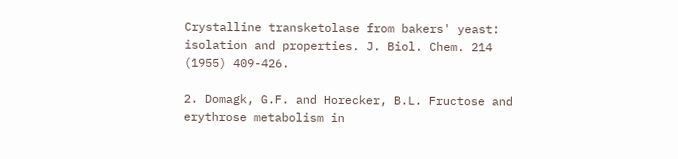Crystalline transketolase from bakers' yeast: isolation and properties. J. Biol. Chem. 214 (1955) 409-426.

2. Domagk, G.F. and Horecker, B.L. Fructose and erythrose metabolism in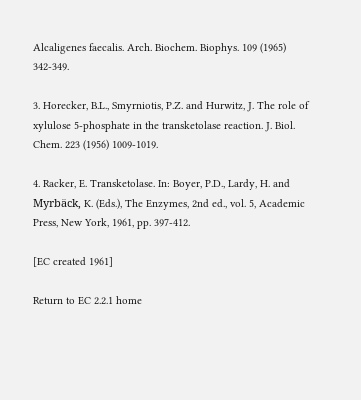Alcaligenes faecalis. Arch. Biochem. Biophys. 109 (1965) 342-349.

3. Horecker, B.L., Smyrniotis, P.Z. and Hurwitz, J. The role of xylulose 5-phosphate in the transketolase reaction. J. Biol. Chem. 223 (1956) 1009-1019.

4. Racker, E. Transketolase. In: Boyer, P.D., Lardy, H. and Myrbäck, K. (Eds.), The Enzymes, 2nd ed., vol. 5, Academic Press, New York, 1961, pp. 397-412.

[EC created 1961]

Return to EC 2.2.1 home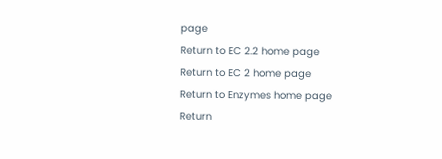page
Return to EC 2.2 home page
Return to EC 2 home page
Return to Enzymes home page
Return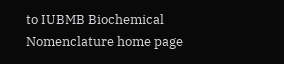to IUBMB Biochemical Nomenclature home page